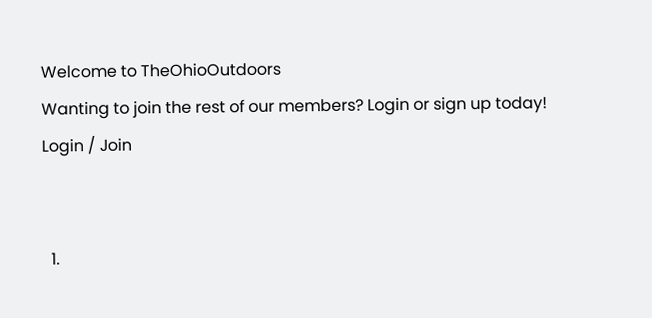Welcome to TheOhioOutdoors
Wanting to join the rest of our members? Login or sign up today!
Login / Join


  1.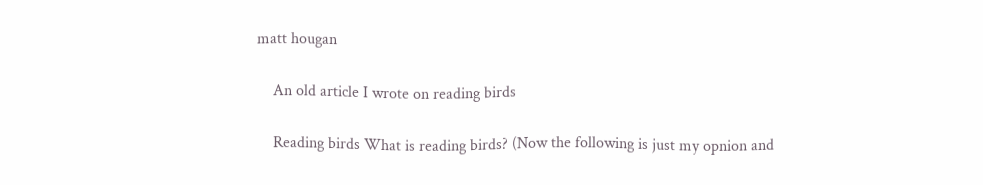matt hougan

    An old article I wrote on reading birds

    Reading birds What is reading birds? (Now the following is just my opnion and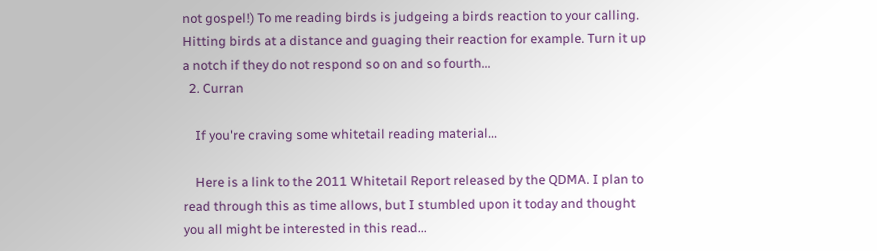not gospel!) To me reading birds is judgeing a birds reaction to your calling. Hitting birds at a distance and guaging their reaction for example. Turn it up a notch if they do not respond so on and so fourth...
  2. Curran

    If you're craving some whitetail reading material...

    Here is a link to the 2011 Whitetail Report released by the QDMA. I plan to read through this as time allows, but I stumbled upon it today and thought you all might be interested in this read...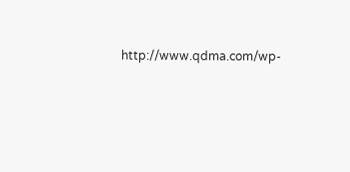http://www.qdma.com/wp-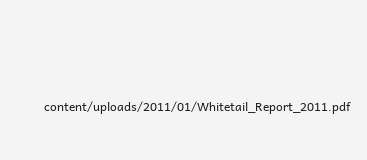content/uploads/2011/01/Whitetail_Report_2011.pdf